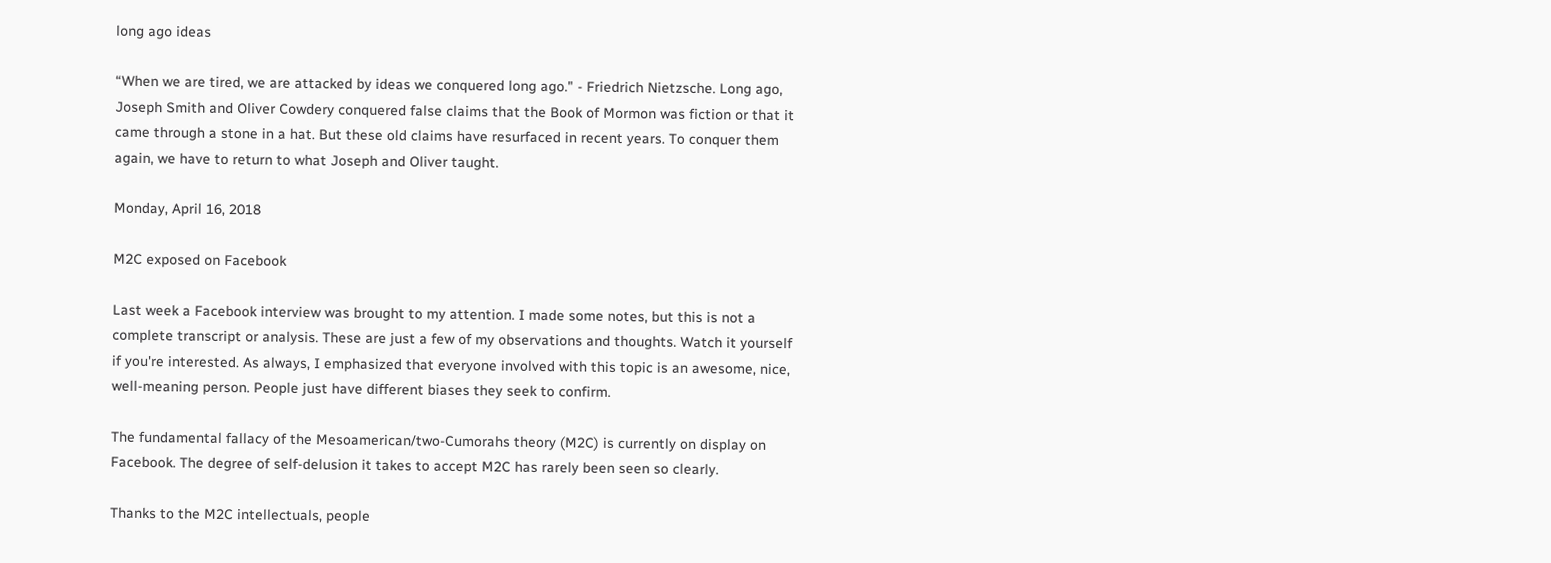long ago ideas

“When we are tired, we are attacked by ideas we conquered long ago." - Friedrich Nietzsche. Long ago, Joseph Smith and Oliver Cowdery conquered false claims that the Book of Mormon was fiction or that it came through a stone in a hat. But these old claims have resurfaced in recent years. To conquer them again, we have to return to what Joseph and Oliver taught.

Monday, April 16, 2018

M2C exposed on Facebook

Last week a Facebook interview was brought to my attention. I made some notes, but this is not a complete transcript or analysis. These are just a few of my observations and thoughts. Watch it yourself if you're interested. As always, I emphasized that everyone involved with this topic is an awesome, nice, well-meaning person. People just have different biases they seek to confirm.

The fundamental fallacy of the Mesoamerican/two-Cumorahs theory (M2C) is currently on display on Facebook. The degree of self-delusion it takes to accept M2C has rarely been seen so clearly.

Thanks to the M2C intellectuals, people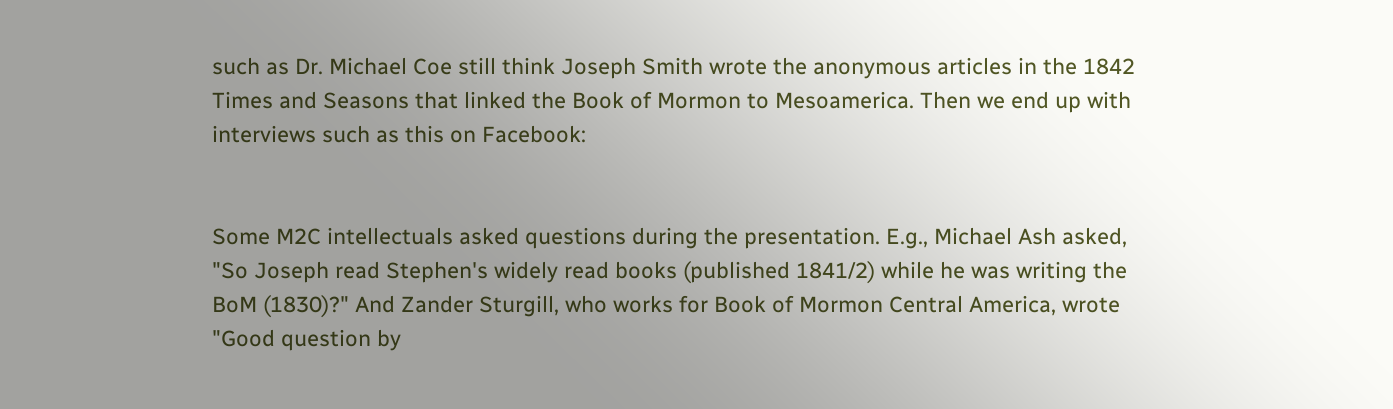such as Dr. Michael Coe still think Joseph Smith wrote the anonymous articles in the 1842 Times and Seasons that linked the Book of Mormon to Mesoamerica. Then we end up with interviews such as this on Facebook:


Some M2C intellectuals asked questions during the presentation. E.g., Michael Ash asked, "So Joseph read Stephen's widely read books (published 1841/2) while he was writing the BoM (1830)?" And Zander Sturgill, who works for Book of Mormon Central America, wrote "Good question by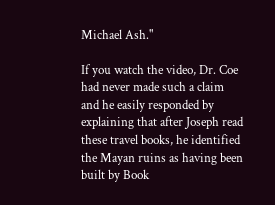Michael Ash."

If you watch the video, Dr. Coe had never made such a claim and he easily responded by explaining that after Joseph read these travel books, he identified the Mayan ruins as having been built by Book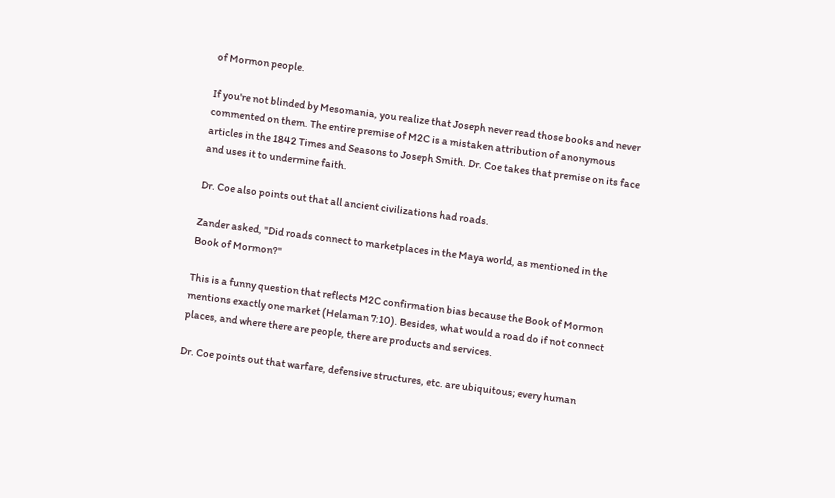of Mormon people.

If you're not blinded by Mesomania, you realize that Joseph never read those books and never commented on them. The entire premise of M2C is a mistaken attribution of anonymous articles in the 1842 Times and Seasons to Joseph Smith. Dr. Coe takes that premise on its face and uses it to undermine faith.

Dr. Coe also points out that all ancient civilizations had roads.

Zander asked, "Did roads connect to marketplaces in the Maya world, as mentioned in the Book of Mormon?"

This is a funny question that reflects M2C confirmation bias because the Book of Mormon mentions exactly one market (Helaman 7:10). Besides, what would a road do if not connect places, and where there are people, there are products and services.

Dr. Coe points out that warfare, defensive structures, etc. are ubiquitous; every human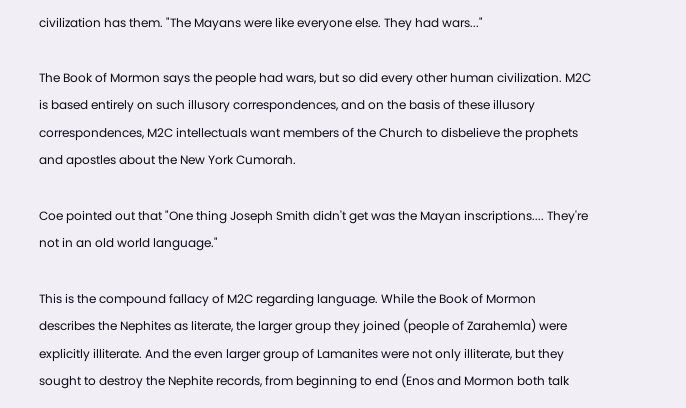civilization has them. "The Mayans were like everyone else. They had wars..."

The Book of Mormon says the people had wars, but so did every other human civilization. M2C is based entirely on such illusory correspondences, and on the basis of these illusory correspondences, M2C intellectuals want members of the Church to disbelieve the prophets and apostles about the New York Cumorah.

Coe pointed out that "One thing Joseph Smith didn't get was the Mayan inscriptions.... They're not in an old world language."

This is the compound fallacy of M2C regarding language. While the Book of Mormon describes the Nephites as literate, the larger group they joined (people of Zarahemla) were explicitly illiterate. And the even larger group of Lamanites were not only illiterate, but they sought to destroy the Nephite records, from beginning to end (Enos and Mormon both talk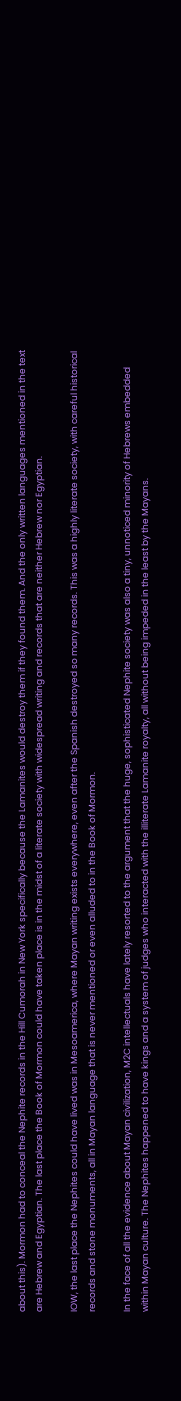about this). Mormon had to conceal the Nephite records in the Hill Cumorah in New York specifically because the Lamanites would destroy them if they found them. And the only written languages mentioned in the text are Hebrew and Egyptian. The last place the Book of Mormon could have taken place is in the midst of a literate society with widespread writing and records that are neither Hebrew nor Egyptian.

IOW, the last place the Nephites could have lived was in Mesoamerica, where Mayan writing exists everywhere, even after the Spanish destroyed so many records. This was a highly literate society, with careful historical records and stone monuments, all in Mayan language that is never mentioned or even alluded to in the Book of Mormon.

In the face of all the evidence about Mayan civilization, M2C intellectuals have lately resorted to the argument that the huge, sophisticated Nephite society was also a tiny, unnoticed minority of Hebrews embedded within Mayan culture. The Nephites happened to have kings and a system of judges who interacted with the illiterate Lamanite royalty, all without being impeded in the least by the Mayans.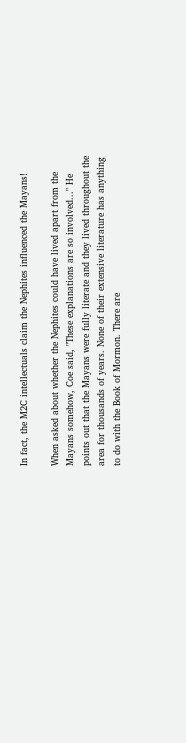In fact, the M2C intellectuals claim the Nephites influenced the Mayans!

When asked about whether the Nephites could have lived apart from the Mayans somehow, Coe said, "These explanations are so involved..." He points out that the Mayans were fully literate and they lived throughout the area for thousands of years. None of their extensive literature has anything to do with the Book of Mormon. There are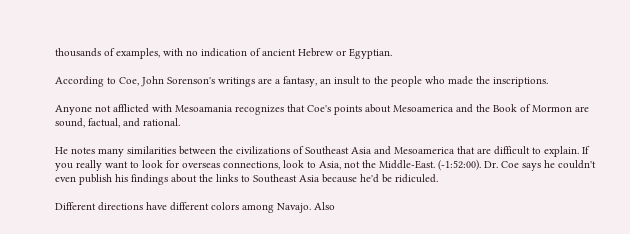thousands of examples, with no indication of ancient Hebrew or Egyptian.

According to Coe, John Sorenson's writings are a fantasy, an insult to the people who made the inscriptions.

Anyone not afflicted with Mesoamania recognizes that Coe's points about Mesoamerica and the Book of Mormon are sound, factual, and rational.

He notes many similarities between the civilizations of Southeast Asia and Mesoamerica that are difficult to explain. If you really want to look for overseas connections, look to Asia, not the Middle-East. (-1:52:00). Dr. Coe says he couldn't even publish his findings about the links to Southeast Asia because he'd be ridiculed.

Different directions have different colors among Navajo. Also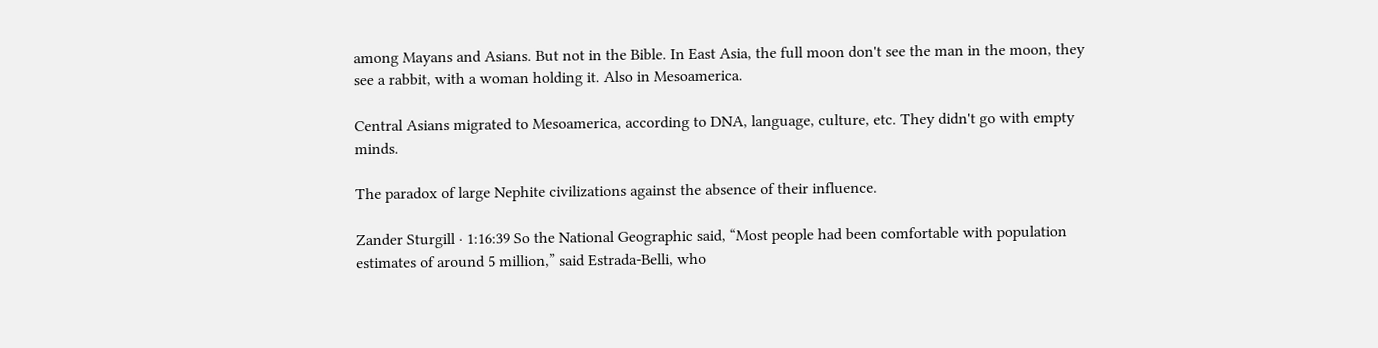among Mayans and Asians. But not in the Bible. In East Asia, the full moon don't see the man in the moon, they see a rabbit, with a woman holding it. Also in Mesoamerica.

Central Asians migrated to Mesoamerica, according to DNA, language, culture, etc. They didn't go with empty minds.

The paradox of large Nephite civilizations against the absence of their influence.

Zander Sturgill · 1:16:39 So the National Geographic said, “Most people had been comfortable with population estimates of around 5 million,” said Estrada-Belli, who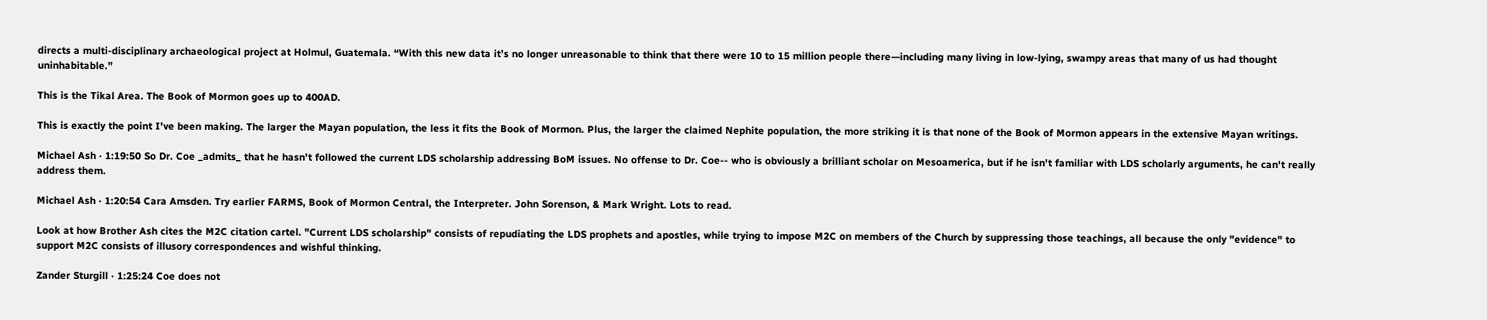directs a multi-disciplinary archaeological project at Holmul, Guatemala. “With this new data it’s no longer unreasonable to think that there were 10 to 15 million people there—including many living in low-lying, swampy areas that many of us had thought uninhabitable.”

This is the Tikal Area. The Book of Mormon goes up to 400AD.

This is exactly the point I've been making. The larger the Mayan population, the less it fits the Book of Mormon. Plus, the larger the claimed Nephite population, the more striking it is that none of the Book of Mormon appears in the extensive Mayan writings.

Michael Ash · 1:19:50 So Dr. Coe _admits_ that he hasn't followed the current LDS scholarship addressing BoM issues. No offense to Dr. Coe-- who is obviously a brilliant scholar on Mesoamerica, but if he isn't familiar with LDS scholarly arguments, he can't really address them.

Michael Ash · 1:20:54 Cara Amsden. Try earlier FARMS, Book of Mormon Central, the Interpreter. John Sorenson, & Mark Wright. Lots to read.

Look at how Brother Ash cites the M2C citation cartel. "Current LDS scholarship" consists of repudiating the LDS prophets and apostles, while trying to impose M2C on members of the Church by suppressing those teachings, all because the only "evidence" to support M2C consists of illusory correspondences and wishful thinking.

Zander Sturgill · 1:25:24 Coe does not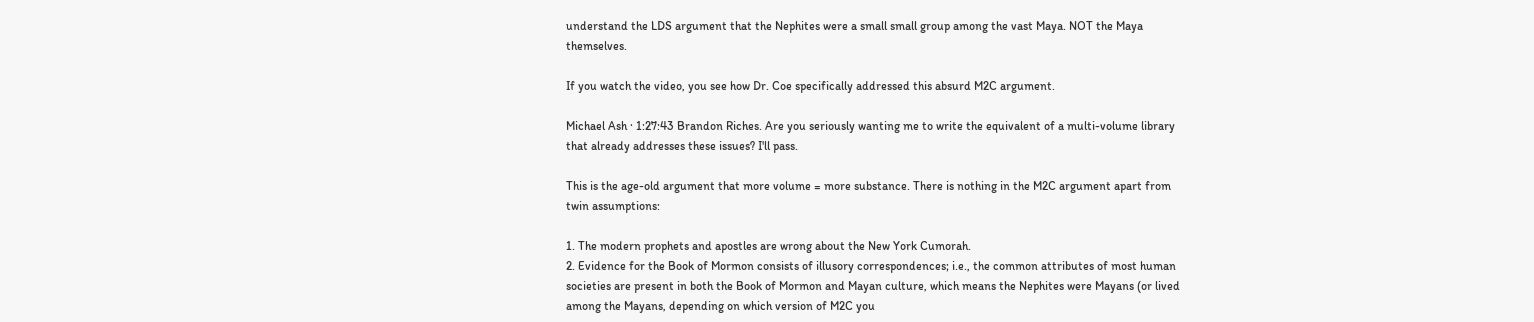understand the LDS argument that the Nephites were a small small group among the vast Maya. NOT the Maya themselves.

If you watch the video, you see how Dr. Coe specifically addressed this absurd M2C argument.

Michael Ash · 1:27:43 Brandon Riches. Are you seriously wanting me to write the equivalent of a multi-volume library that already addresses these issues? I'll pass.

This is the age-old argument that more volume = more substance. There is nothing in the M2C argument apart from twin assumptions:

1. The modern prophets and apostles are wrong about the New York Cumorah.
2. Evidence for the Book of Mormon consists of illusory correspondences; i.e., the common attributes of most human societies are present in both the Book of Mormon and Mayan culture, which means the Nephites were Mayans (or lived among the Mayans, depending on which version of M2C you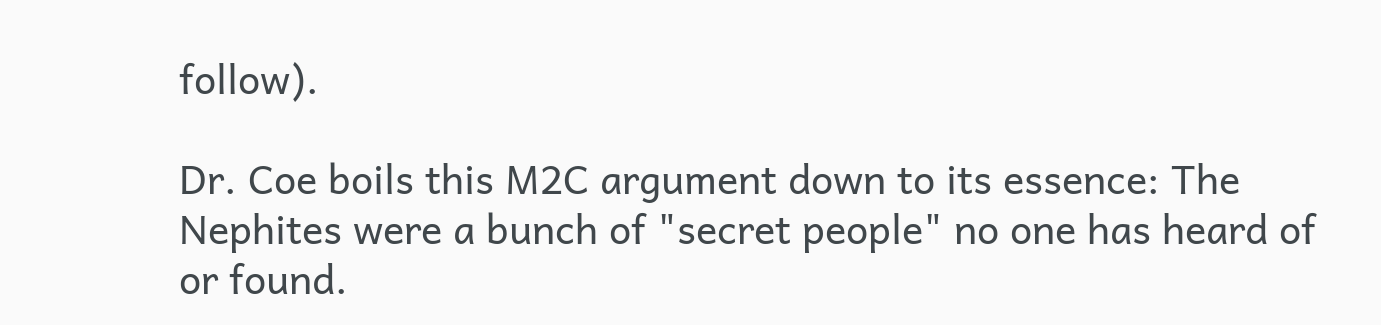follow).

Dr. Coe boils this M2C argument down to its essence: The Nephites were a bunch of "secret people" no one has heard of or found.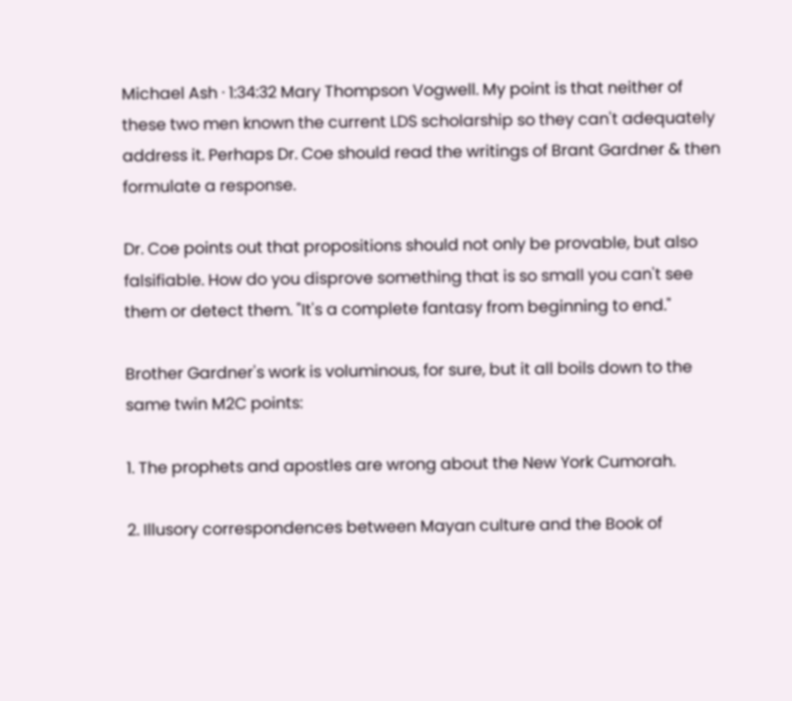Michael Ash · 1:34:32 Mary Thompson Vogwell. My point is that neither of these two men known the current LDS scholarship so they can't adequately address it. Perhaps Dr. Coe should read the writings of Brant Gardner & then formulate a response.

Dr. Coe points out that propositions should not only be provable, but also falsifiable. How do you disprove something that is so small you can't see them or detect them. "It's a complete fantasy from beginning to end."

Brother Gardner's work is voluminous, for sure, but it all boils down to the same twin M2C points:

1. The prophets and apostles are wrong about the New York Cumorah.

2. Illusory correspondences between Mayan culture and the Book of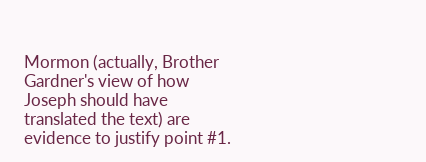Mormon (actually, Brother Gardner's view of how Joseph should have translated the text) are evidence to justify point #1.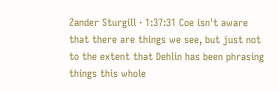Zander Sturgill · 1:37:31 Coe isn't aware that there are things we see, but just not to the extent that Dehlin has been phrasing things this whole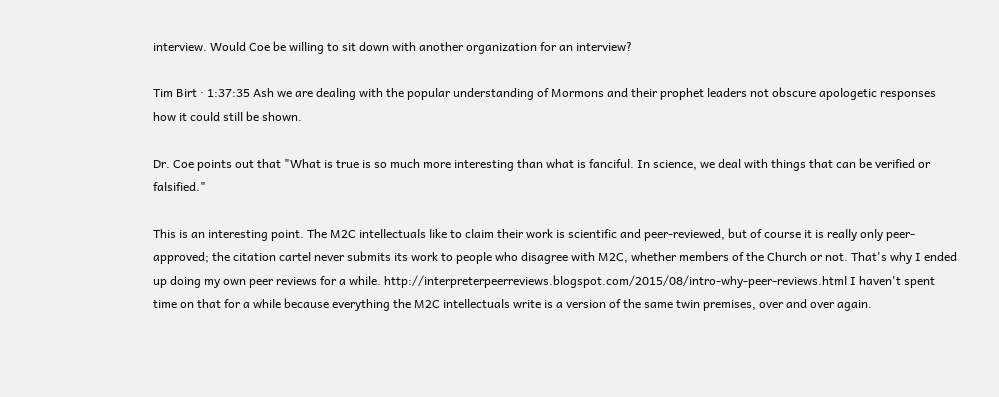interview. Would Coe be willing to sit down with another organization for an interview?

Tim Birt · 1:37:35 Ash we are dealing with the popular understanding of Mormons and their prophet leaders not obscure apologetic responses how it could still be shown.

Dr. Coe points out that "What is true is so much more interesting than what is fanciful. In science, we deal with things that can be verified or falsified."

This is an interesting point. The M2C intellectuals like to claim their work is scientific and peer-reviewed, but of course it is really only peer-approved; the citation cartel never submits its work to people who disagree with M2C, whether members of the Church or not. That's why I ended up doing my own peer reviews for a while. http://interpreterpeerreviews.blogspot.com/2015/08/intro-why-peer-reviews.html I haven't spent time on that for a while because everything the M2C intellectuals write is a version of the same twin premises, over and over again.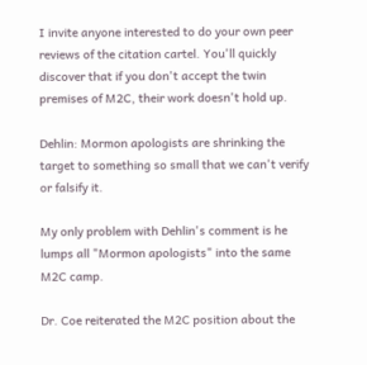I invite anyone interested to do your own peer reviews of the citation cartel. You'll quickly discover that if you don't accept the twin premises of M2C, their work doesn't hold up.

Dehlin: Mormon apologists are shrinking the target to something so small that we can't verify or falsify it.

My only problem with Dehlin's comment is he lumps all "Mormon apologists" into the same M2C camp.

Dr. Coe reiterated the M2C position about the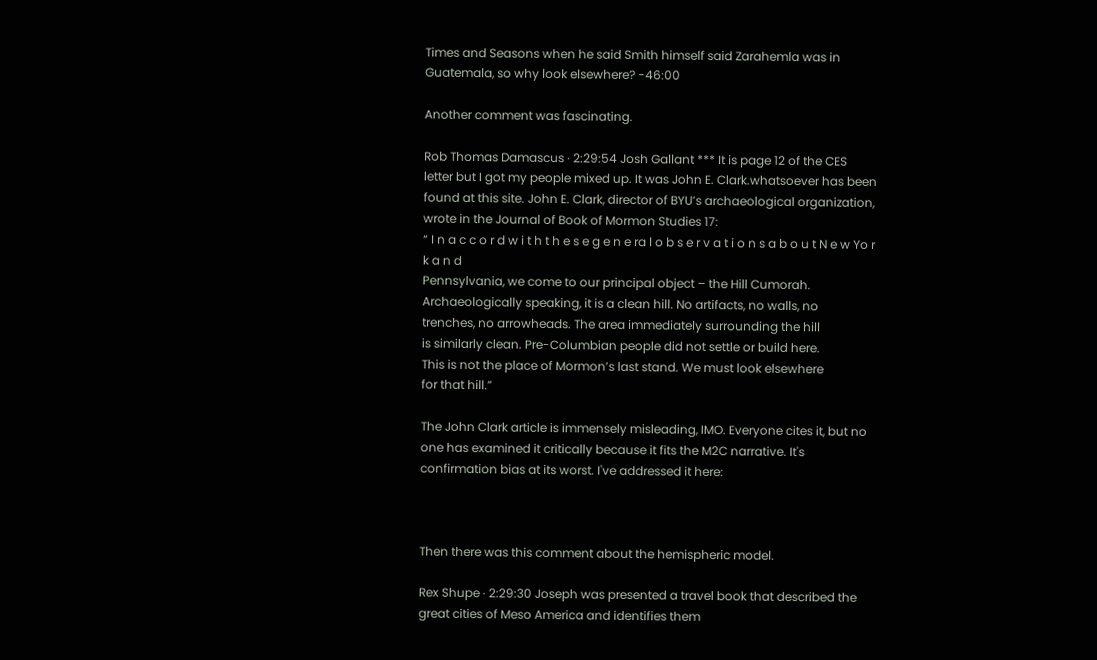Times and Seasons when he said Smith himself said Zarahemla was in Guatemala, so why look elsewhere? -46:00

Another comment was fascinating.

Rob Thomas Damascus · 2:29:54 Josh Gallant *** It is page 12 of the CES letter but I got my people mixed up. It was John E. Clark.whatsoever has been found at this site. John E. Clark, director of BYU’s archaeological organization, wrote in the Journal of Book of Mormon Studies 17:
“ I n a c c o r d w i t h t h e s e g e n e ra l o b s e r v a t i o n s a b o u t N e w Yo r k a n d
Pennsylvania, we come to our principal object – the Hill Cumorah.
Archaeologically speaking, it is a clean hill. No artifacts, no walls, no
trenches, no arrowheads. The area immediately surrounding the hill
is similarly clean. Pre-Columbian people did not settle or build here.
This is not the place of Mormon’s last stand. We must look elsewhere
for that hill.”

The John Clark article is immensely misleading, IMO. Everyone cites it, but no one has examined it critically because it fits the M2C narrative. It's confirmation bias at its worst. I've addressed it here:



Then there was this comment about the hemispheric model.

Rex Shupe · 2:29:30 Joseph was presented a travel book that described the great cities of Meso America and identifies them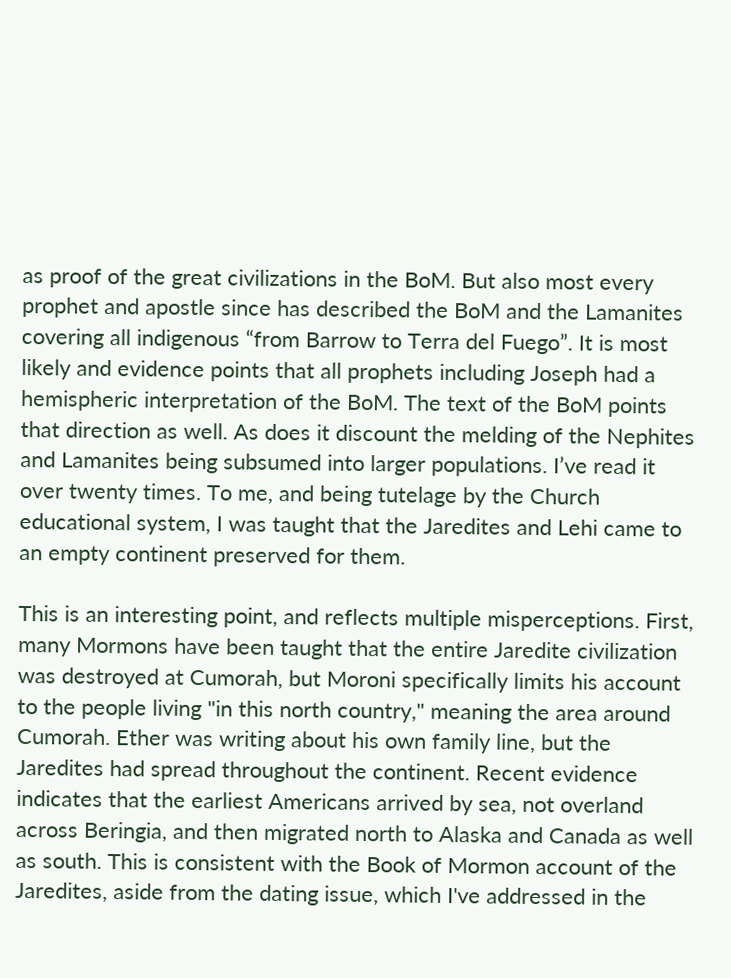as proof of the great civilizations in the BoM. But also most every prophet and apostle since has described the BoM and the Lamanites covering all indigenous “from Barrow to Terra del Fuego”. It is most likely and evidence points that all prophets including Joseph had a hemispheric interpretation of the BoM. The text of the BoM points that direction as well. As does it discount the melding of the Nephites and Lamanites being subsumed into larger populations. I’ve read it over twenty times. To me, and being tutelage by the Church educational system, I was taught that the Jaredites and Lehi came to an empty continent preserved for them.

This is an interesting point, and reflects multiple misperceptions. First, many Mormons have been taught that the entire Jaredite civilization was destroyed at Cumorah, but Moroni specifically limits his account to the people living "in this north country," meaning the area around Cumorah. Ether was writing about his own family line, but the Jaredites had spread throughout the continent. Recent evidence indicates that the earliest Americans arrived by sea, not overland across Beringia, and then migrated north to Alaska and Canada as well as south. This is consistent with the Book of Mormon account of the Jaredites, aside from the dating issue, which I've addressed in the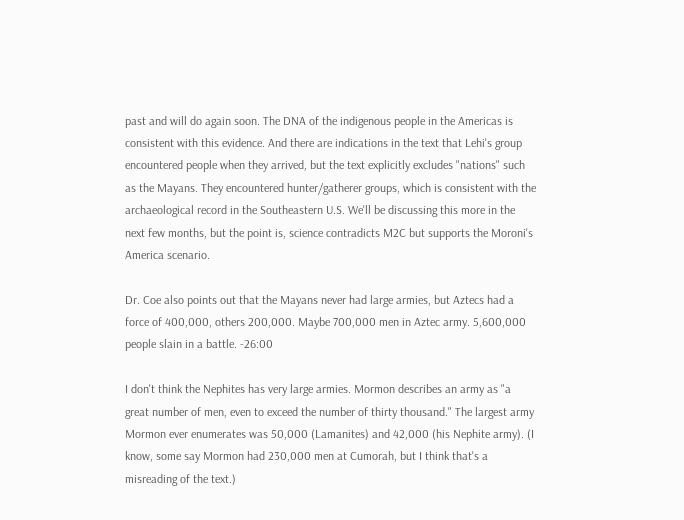past and will do again soon. The DNA of the indigenous people in the Americas is consistent with this evidence. And there are indications in the text that Lehi's group encountered people when they arrived, but the text explicitly excludes "nations" such as the Mayans. They encountered hunter/gatherer groups, which is consistent with the archaeological record in the Southeastern U.S. We'll be discussing this more in the next few months, but the point is, science contradicts M2C but supports the Moroni's America scenario.

Dr. Coe also points out that the Mayans never had large armies, but Aztecs had a force of 400,000, others 200,000. Maybe 700,000 men in Aztec army. 5,600,000 people slain in a battle. -26:00

I don't think the Nephites has very large armies. Mormon describes an army as "a great number of men, even to exceed the number of thirty thousand." The largest army Mormon ever enumerates was 50,000 (Lamanites) and 42,000 (his Nephite army). (I know, some say Mormon had 230,000 men at Cumorah, but I think that's a misreading of the text.)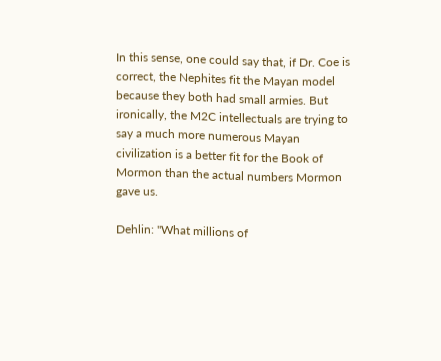In this sense, one could say that, if Dr. Coe is correct, the Nephites fit the Mayan model because they both had small armies. But ironically, the M2C intellectuals are trying to say a much more numerous Mayan civilization is a better fit for the Book of Mormon than the actual numbers Mormon gave us.

Dehlin: "What millions of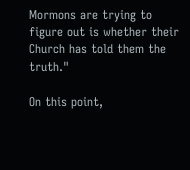Mormons are trying to figure out is whether their Church has told them the truth."

On this point,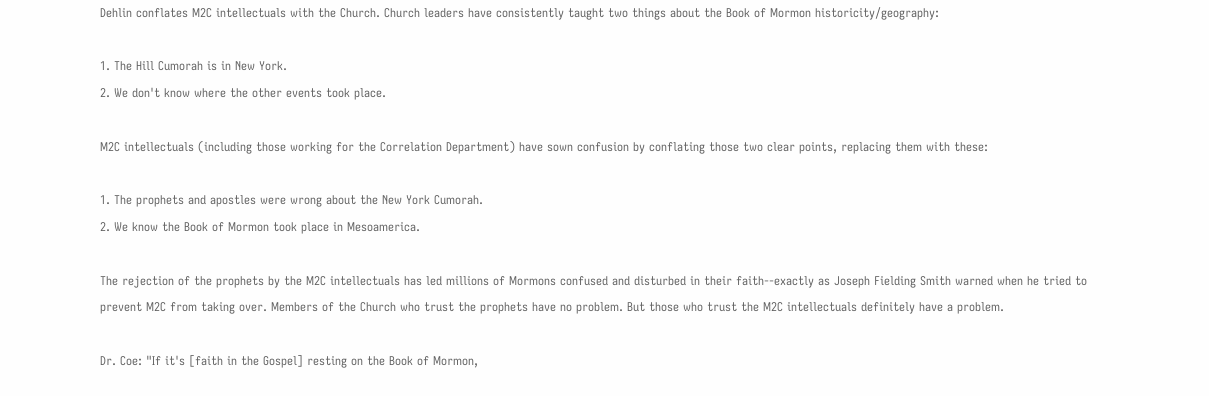Dehlin conflates M2C intellectuals with the Church. Church leaders have consistently taught two things about the Book of Mormon historicity/geography:

1. The Hill Cumorah is in New York.
2. We don't know where the other events took place.

M2C intellectuals (including those working for the Correlation Department) have sown confusion by conflating those two clear points, replacing them with these:

1. The prophets and apostles were wrong about the New York Cumorah.
2. We know the Book of Mormon took place in Mesoamerica.

The rejection of the prophets by the M2C intellectuals has led millions of Mormons confused and disturbed in their faith--exactly as Joseph Fielding Smith warned when he tried to prevent M2C from taking over. Members of the Church who trust the prophets have no problem. But those who trust the M2C intellectuals definitely have a problem.

Dr. Coe: "If it's [faith in the Gospel] resting on the Book of Mormon,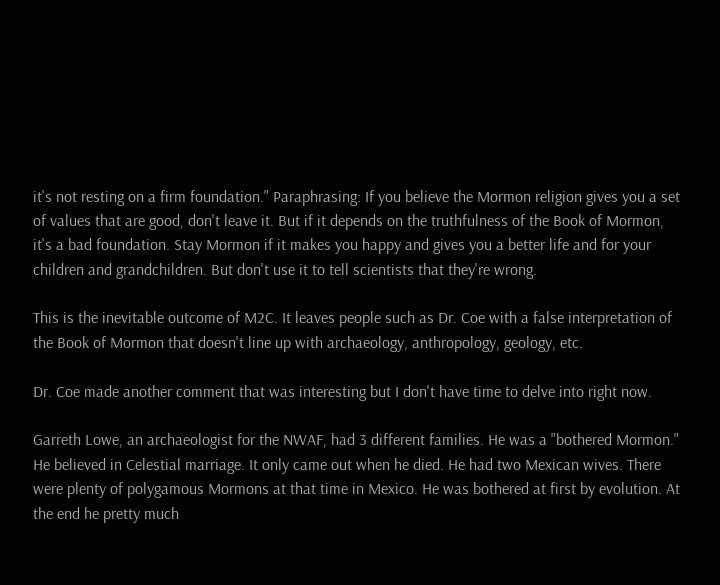it's not resting on a firm foundation." Paraphrasing: If you believe the Mormon religion gives you a set of values that are good, don't leave it. But if it depends on the truthfulness of the Book of Mormon, it's a bad foundation. Stay Mormon if it makes you happy and gives you a better life and for your children and grandchildren. But don't use it to tell scientists that they're wrong.

This is the inevitable outcome of M2C. It leaves people such as Dr. Coe with a false interpretation of the Book of Mormon that doesn't line up with archaeology, anthropology, geology, etc.

Dr. Coe made another comment that was interesting but I don't have time to delve into right now.

Garreth Lowe, an archaeologist for the NWAF, had 3 different families. He was a "bothered Mormon." He believed in Celestial marriage. It only came out when he died. He had two Mexican wives. There were plenty of polygamous Mormons at that time in Mexico. He was bothered at first by evolution. At the end he pretty much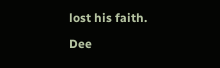lost his faith.

Dee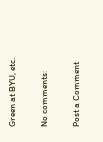Green at BYU, etc.

No comments:

Post a Comment